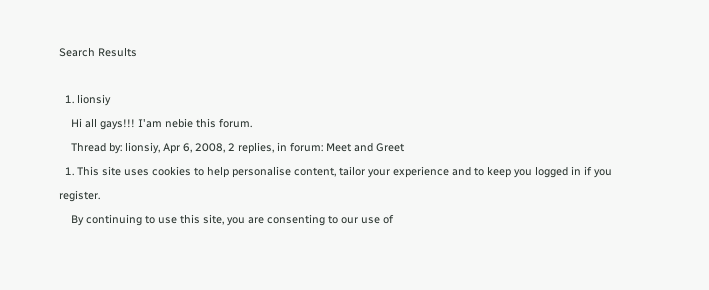Search Results

  1. lionsiy
    Hi all gays!!! I'am nebie this forum.
    Thread by: lionsiy, Apr 6, 2008, 2 replies, in forum: Meet and Greet
  1. This site uses cookies to help personalise content, tailor your experience and to keep you logged in if you register.
    By continuing to use this site, you are consenting to our use of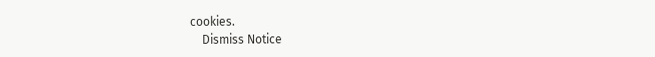cookies.
    Dismiss Notice